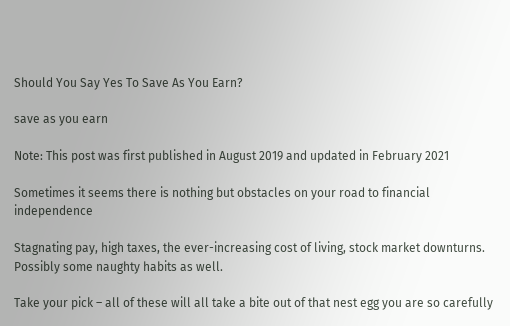Should You Say Yes To Save As You Earn?

save as you earn

Note: This post was first published in August 2019 and updated in February 2021

Sometimes it seems there is nothing but obstacles on your road to financial independence

Stagnating pay, high taxes, the ever-increasing cost of living, stock market downturns. Possibly some naughty habits as well.

Take your pick – all of these will all take a bite out of that nest egg you are so carefully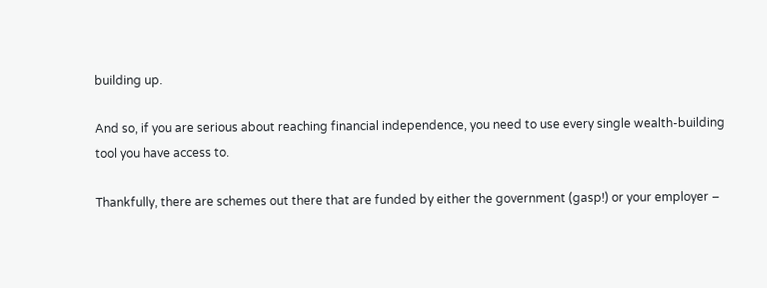building up.

And so, if you are serious about reaching financial independence, you need to use every single wealth-building tool you have access to.

Thankfully, there are schemes out there that are funded by either the government (gasp!) or your employer –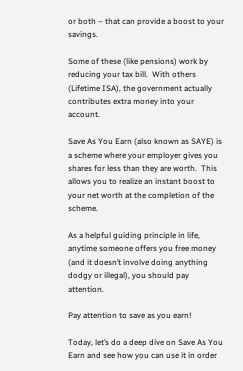or both – that can provide a boost to your savings.

Some of these (like pensions) work by reducing your tax bill.  With others (Lifetime ISA), the government actually contributes extra money into your account.

Save As You Earn (also known as SAYE) is a scheme where your employer gives you shares for less than they are worth.  This allows you to realize an instant boost to your net worth at the completion of the scheme.

As a helpful guiding principle in life, anytime someone offers you free money (and it doesn’t involve doing anything dodgy or illegal), you should pay attention.

Pay attention to save as you earn!

Today, let’s do a deep dive on Save As You Earn and see how you can use it in order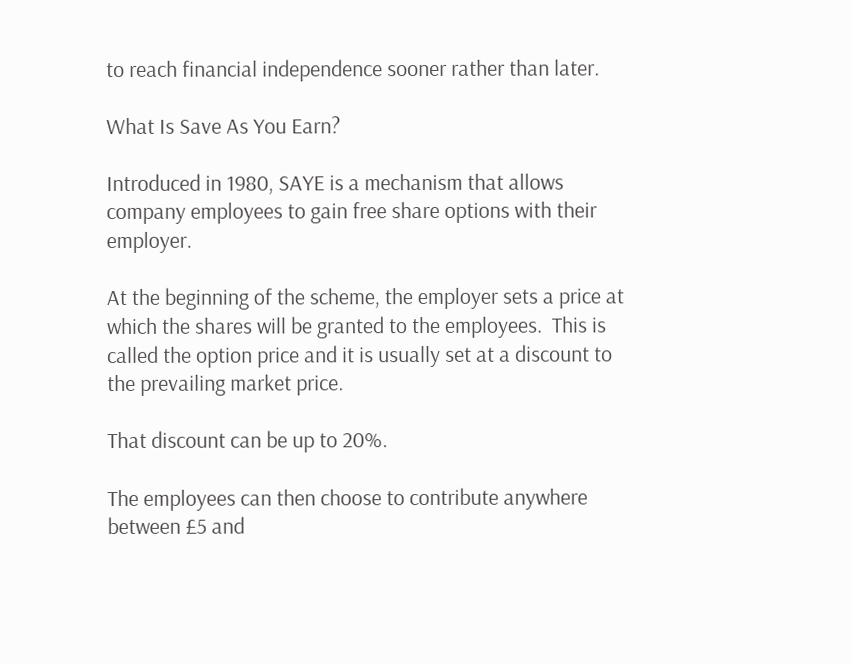to reach financial independence sooner rather than later.

What Is Save As You Earn?

Introduced in 1980, SAYE is a mechanism that allows company employees to gain free share options with their employer.

At the beginning of the scheme, the employer sets a price at which the shares will be granted to the employees.  This is called the option price and it is usually set at a discount to the prevailing market price.

That discount can be up to 20%.

The employees can then choose to contribute anywhere between £5 and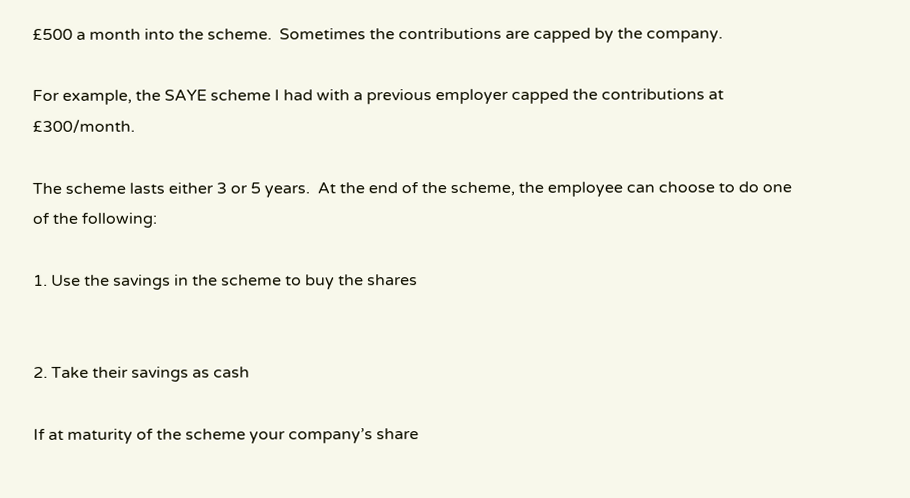£500 a month into the scheme.  Sometimes the contributions are capped by the company.

For example, the SAYE scheme I had with a previous employer capped the contributions at £300/month.

The scheme lasts either 3 or 5 years.  At the end of the scheme, the employee can choose to do one of the following:

1. Use the savings in the scheme to buy the shares


2. Take their savings as cash

If at maturity of the scheme your company’s share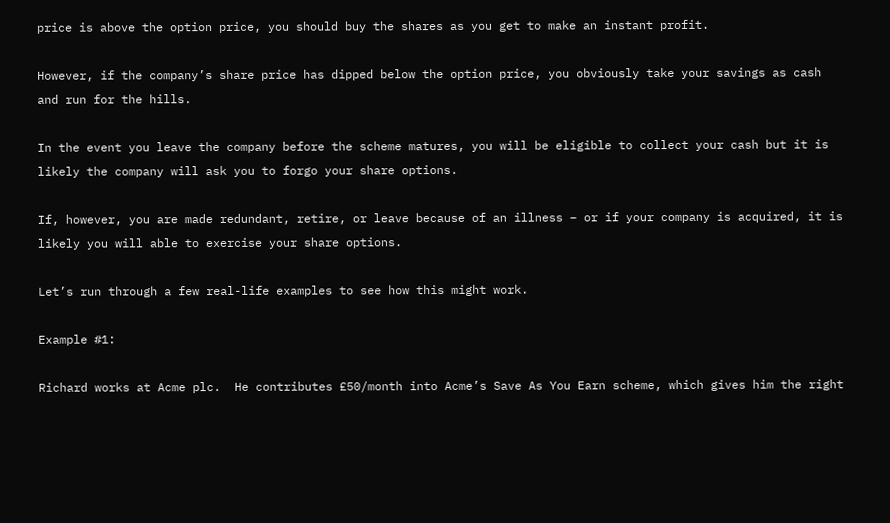price is above the option price, you should buy the shares as you get to make an instant profit.

However, if the company’s share price has dipped below the option price, you obviously take your savings as cash and run for the hills.

In the event you leave the company before the scheme matures, you will be eligible to collect your cash but it is likely the company will ask you to forgo your share options.

If, however, you are made redundant, retire, or leave because of an illness – or if your company is acquired, it is likely you will able to exercise your share options.

Let’s run through a few real-life examples to see how this might work.

Example #1:

Richard works at Acme plc.  He contributes £50/month into Acme’s Save As You Earn scheme, which gives him the right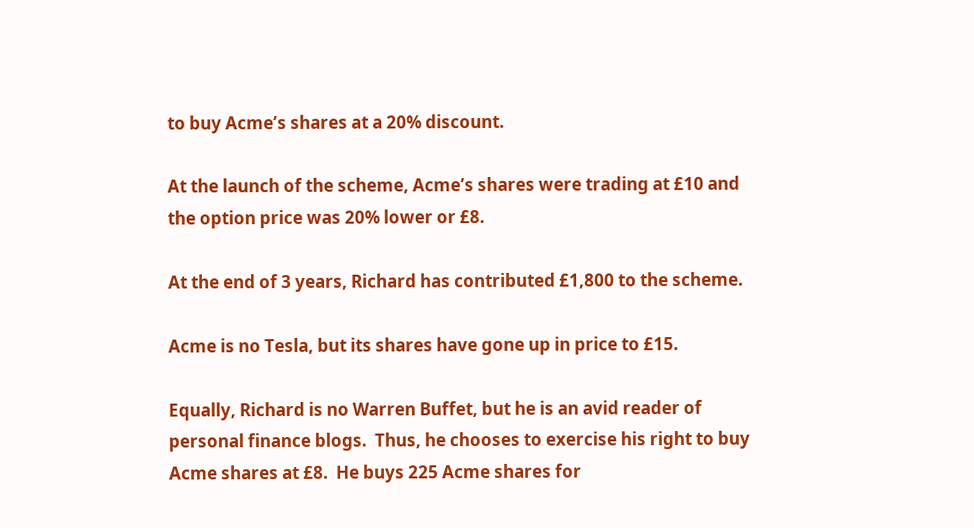to buy Acme’s shares at a 20% discount.

At the launch of the scheme, Acme’s shares were trading at £10 and the option price was 20% lower or £8.

At the end of 3 years, Richard has contributed £1,800 to the scheme.

Acme is no Tesla, but its shares have gone up in price to £15.

Equally, Richard is no Warren Buffet, but he is an avid reader of personal finance blogs.  Thus, he chooses to exercise his right to buy Acme shares at £8.  He buys 225 Acme shares for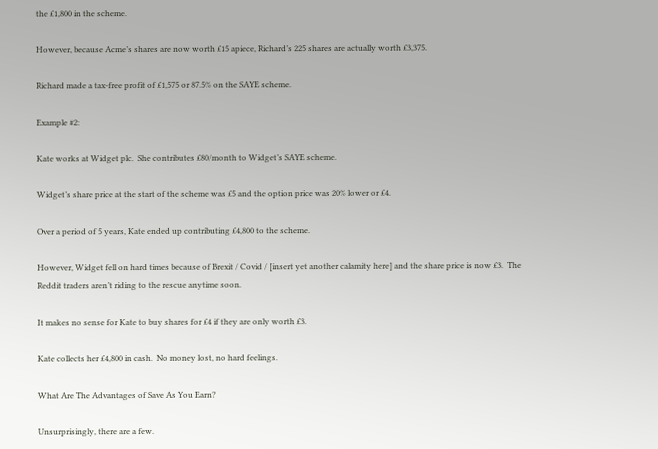the £1,800 in the scheme.

However, because Acme’s shares are now worth £15 apiece, Richard’s 225 shares are actually worth £3,375.

Richard made a tax-free profit of £1,575 or 87.5% on the SAYE scheme.

Example #2:

Kate works at Widget plc.  She contributes £80/month to Widget’s SAYE scheme.

Widget’s share price at the start of the scheme was £5 and the option price was 20% lower or £4.

Over a period of 5 years, Kate ended up contributing £4,800 to the scheme.

However, Widget fell on hard times because of Brexit / Covid / [insert yet another calamity here] and the share price is now £3.  The Reddit traders aren’t riding to the rescue anytime soon.

It makes no sense for Kate to buy shares for £4 if they are only worth £3.

Kate collects her £4,800 in cash.  No money lost, no hard feelings.

What Are The Advantages of Save As You Earn?

Unsurprisingly, there are a few.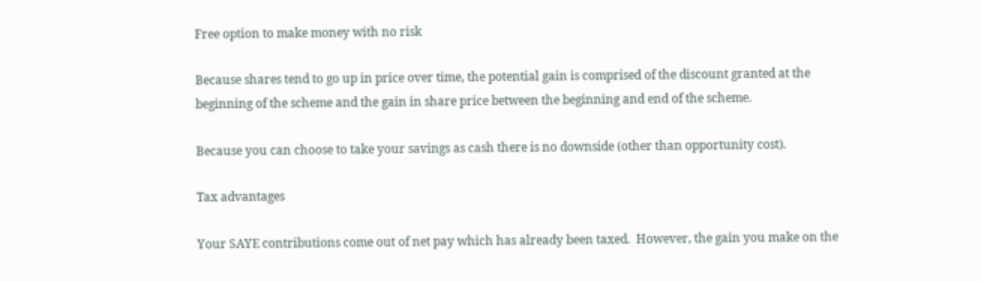Free option to make money with no risk

Because shares tend to go up in price over time, the potential gain is comprised of the discount granted at the beginning of the scheme and the gain in share price between the beginning and end of the scheme.

Because you can choose to take your savings as cash there is no downside (other than opportunity cost).

Tax advantages

Your SAYE contributions come out of net pay which has already been taxed.  However, the gain you make on the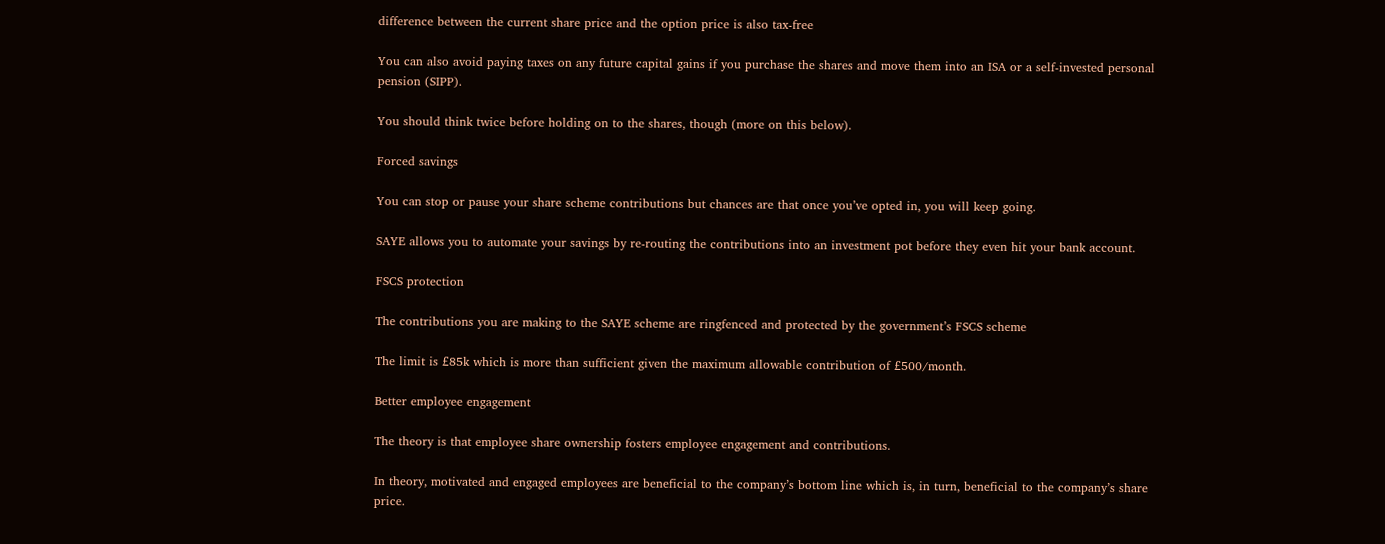difference between the current share price and the option price is also tax-free

You can also avoid paying taxes on any future capital gains if you purchase the shares and move them into an ISA or a self-invested personal pension (SIPP).

You should think twice before holding on to the shares, though (more on this below).

Forced savings

You can stop or pause your share scheme contributions but chances are that once you’ve opted in, you will keep going.

SAYE allows you to automate your savings by re-routing the contributions into an investment pot before they even hit your bank account.

FSCS protection

The contributions you are making to the SAYE scheme are ringfenced and protected by the government’s FSCS scheme

The limit is £85k which is more than sufficient given the maximum allowable contribution of £500/month.

Better employee engagement

The theory is that employee share ownership fosters employee engagement and contributions.

In theory, motivated and engaged employees are beneficial to the company’s bottom line which is, in turn, beneficial to the company’s share price.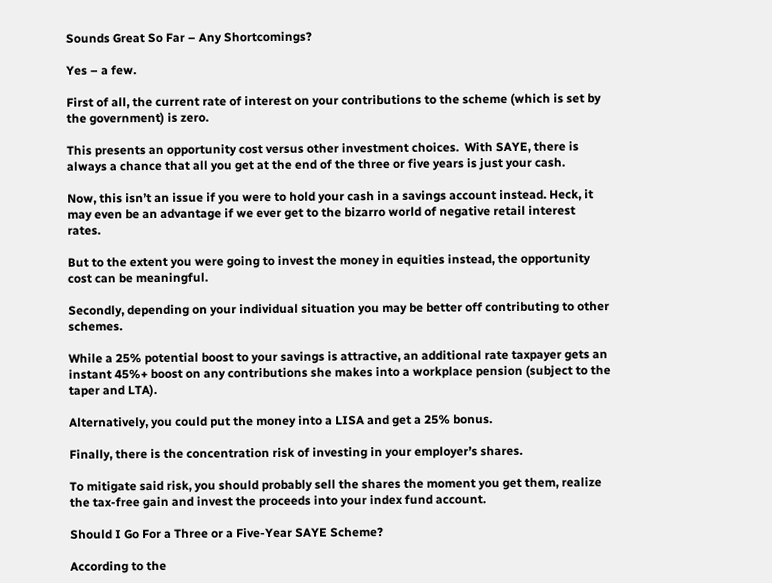Sounds Great So Far – Any Shortcomings?

Yes – a few.

First of all, the current rate of interest on your contributions to the scheme (which is set by the government) is zero.

This presents an opportunity cost versus other investment choices.  With SAYE, there is always a chance that all you get at the end of the three or five years is just your cash.

Now, this isn’t an issue if you were to hold your cash in a savings account instead. Heck, it may even be an advantage if we ever get to the bizarro world of negative retail interest rates.

But to the extent you were going to invest the money in equities instead, the opportunity cost can be meaningful.

Secondly, depending on your individual situation you may be better off contributing to other schemes.

While a 25% potential boost to your savings is attractive, an additional rate taxpayer gets an instant 45%+ boost on any contributions she makes into a workplace pension (subject to the taper and LTA).

Alternatively, you could put the money into a LISA and get a 25% bonus.

Finally, there is the concentration risk of investing in your employer’s shares.

To mitigate said risk, you should probably sell the shares the moment you get them, realize the tax-free gain and invest the proceeds into your index fund account.

Should I Go For a Three or a Five-Year SAYE Scheme?

According to the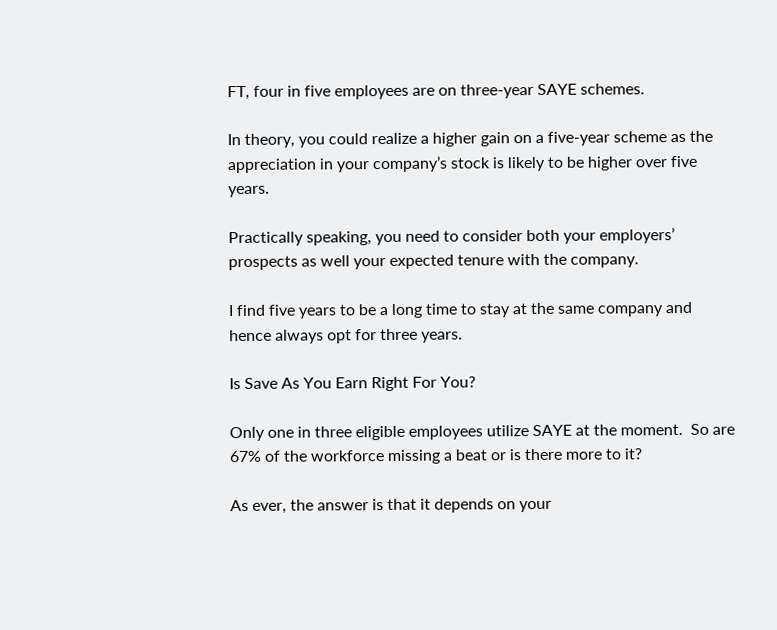FT, four in five employees are on three-year SAYE schemes.

In theory, you could realize a higher gain on a five-year scheme as the appreciation in your company’s stock is likely to be higher over five years.

Practically speaking, you need to consider both your employers’ prospects as well your expected tenure with the company.

I find five years to be a long time to stay at the same company and hence always opt for three years.

Is Save As You Earn Right For You?

Only one in three eligible employees utilize SAYE at the moment.  So are 67% of the workforce missing a beat or is there more to it?

As ever, the answer is that it depends on your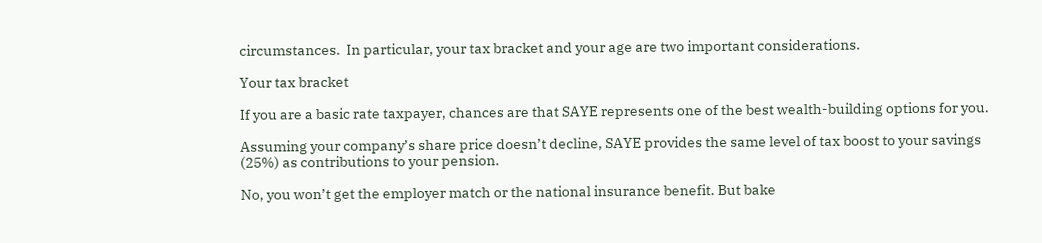circumstances.  In particular, your tax bracket and your age are two important considerations.

Your tax bracket

If you are a basic rate taxpayer, chances are that SAYE represents one of the best wealth-building options for you.

Assuming your company’s share price doesn’t decline, SAYE provides the same level of tax boost to your savings (25%) as contributions to your pension.

No, you won’t get the employer match or the national insurance benefit. But bake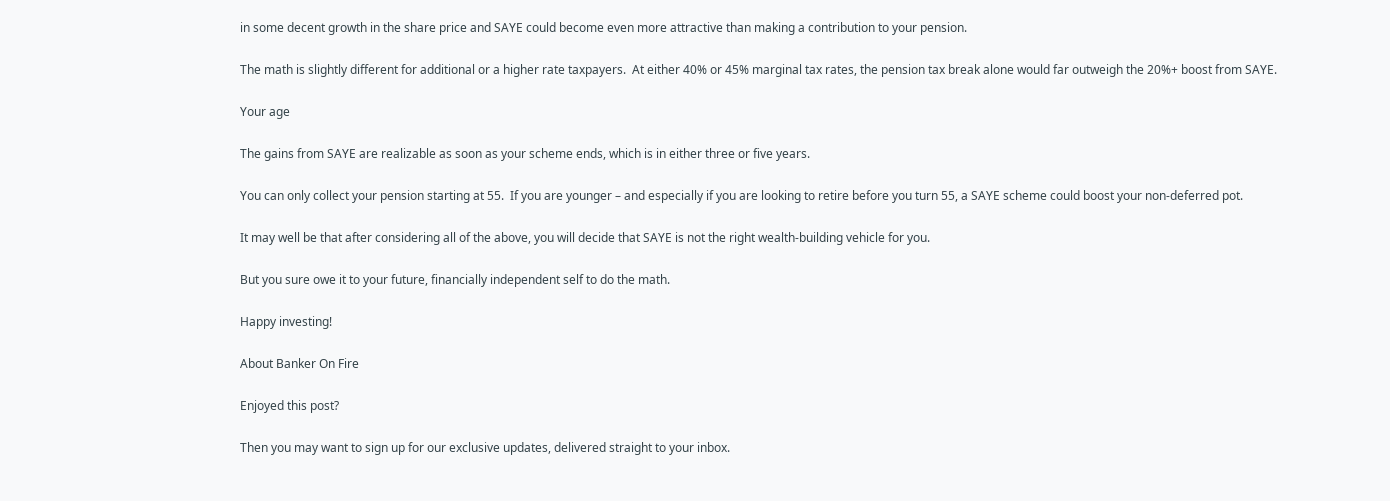in some decent growth in the share price and SAYE could become even more attractive than making a contribution to your pension.

The math is slightly different for additional or a higher rate taxpayers.  At either 40% or 45% marginal tax rates, the pension tax break alone would far outweigh the 20%+ boost from SAYE.

Your age

The gains from SAYE are realizable as soon as your scheme ends, which is in either three or five years.

You can only collect your pension starting at 55.  If you are younger – and especially if you are looking to retire before you turn 55, a SAYE scheme could boost your non-deferred pot.

It may well be that after considering all of the above, you will decide that SAYE is not the right wealth-building vehicle for you.

But you sure owe it to your future, financially independent self to do the math.

Happy investing!

About Banker On Fire

Enjoyed this post?

Then you may want to sign up for our exclusive updates, delivered straight to your inbox.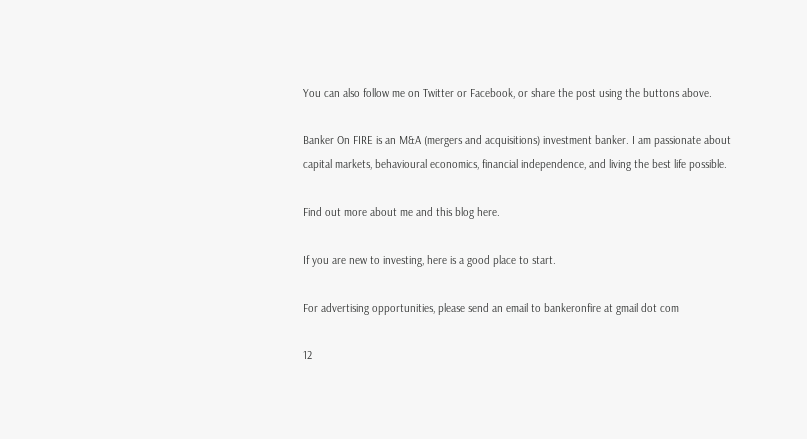You can also follow me on Twitter or Facebook, or share the post using the buttons above.

Banker On FIRE is an M&A (mergers and acquisitions) investment banker. I am passionate about capital markets, behavioural economics, financial independence, and living the best life possible.

Find out more about me and this blog here.

If you are new to investing, here is a good place to start.

For advertising opportunities, please send an email to bankeronfire at gmail dot com

12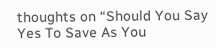thoughts on “Should You Say Yes To Save As You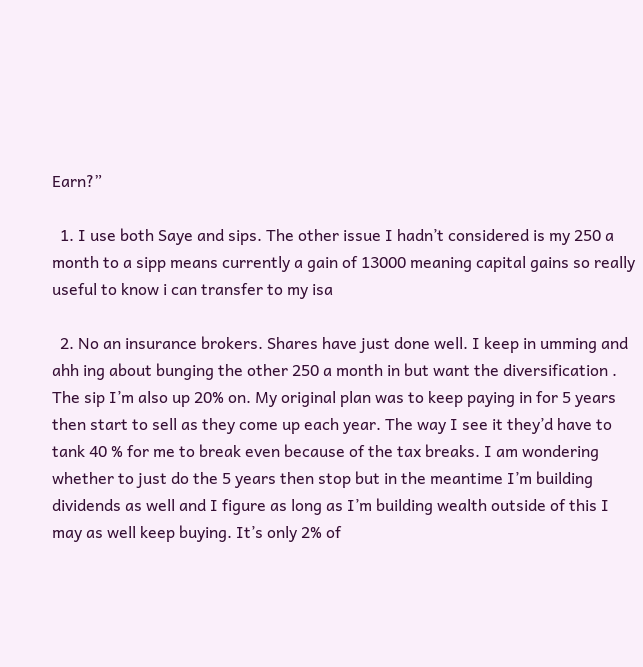Earn?”

  1. I use both Saye and sips. The other issue I hadn’t considered is my 250 a month to a sipp means currently a gain of 13000 meaning capital gains so really useful to know i can transfer to my isa

  2. No an insurance brokers. Shares have just done well. I keep in umming and ahh ing about bunging the other 250 a month in but want the diversification . The sip I’m also up 20% on. My original plan was to keep paying in for 5 years then start to sell as they come up each year. The way I see it they’d have to tank 40 % for me to break even because of the tax breaks. I am wondering whether to just do the 5 years then stop but in the meantime I’m building dividends as well and I figure as long as I’m building wealth outside of this I may as well keep buying. It’s only 2% of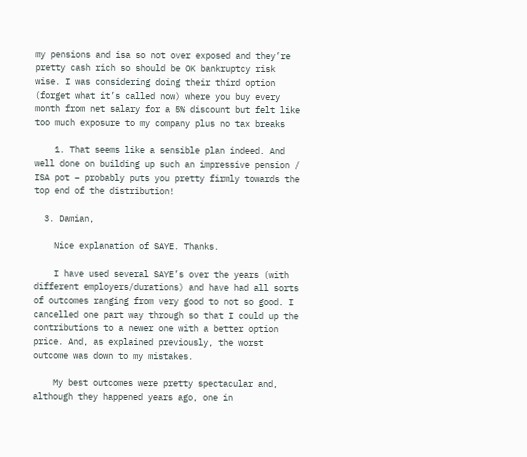my pensions and isa so not over exposed and they’re pretty cash rich so should be OK bankruptcy risk wise. I was considering doing their third option (forget what it’s called now) where you buy every month from net salary for a 5% discount but felt like too much exposure to my company plus no tax breaks

    1. That seems like a sensible plan indeed. And well done on building up such an impressive pension / ISA pot – probably puts you pretty firmly towards the top end of the distribution!

  3. Damian,

    Nice explanation of SAYE. Thanks.

    I have used several SAYE’s over the years (with different employers/durations) and have had all sorts of outcomes ranging from very good to not so good. I cancelled one part way through so that I could up the contributions to a newer one with a better option price. And, as explained previously, the worst outcome was down to my mistakes.

    My best outcomes were pretty spectacular and, although they happened years ago, one in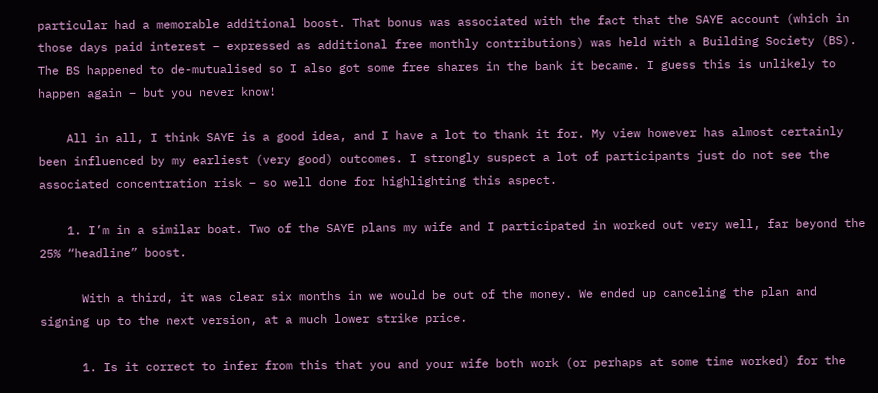particular had a memorable additional boost. That bonus was associated with the fact that the SAYE account (which in those days paid interest – expressed as additional free monthly contributions) was held with a Building Society (BS). The BS happened to de-mutualised so I also got some free shares in the bank it became. I guess this is unlikely to happen again – but you never know!

    All in all, I think SAYE is a good idea, and I have a lot to thank it for. My view however has almost certainly been influenced by my earliest (very good) outcomes. I strongly suspect a lot of participants just do not see the associated concentration risk – so well done for highlighting this aspect.

    1. I’m in a similar boat. Two of the SAYE plans my wife and I participated in worked out very well, far beyond the 25% “headline” boost.

      With a third, it was clear six months in we would be out of the money. We ended up canceling the plan and signing up to the next version, at a much lower strike price.

      1. Is it correct to infer from this that you and your wife both work (or perhaps at some time worked) for the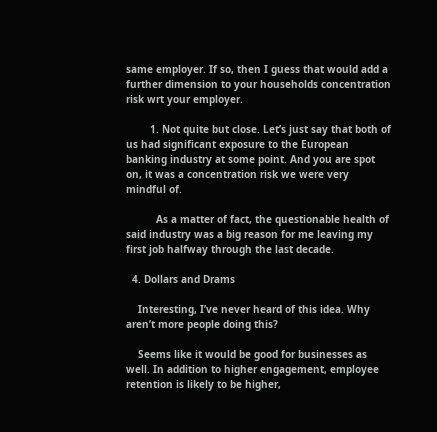same employer. If so, then I guess that would add a further dimension to your households concentration risk wrt your employer.

        1. Not quite but close. Let’s just say that both of us had significant exposure to the European banking industry at some point. And you are spot on, it was a concentration risk we were very mindful of.

          As a matter of fact, the questionable health of said industry was a big reason for me leaving my first job halfway through the last decade.

  4. Dollars and Drams

    Interesting, I’ve never heard of this idea. Why aren’t more people doing this?

    Seems like it would be good for businesses as well. In addition to higher engagement, employee retention is likely to be higher,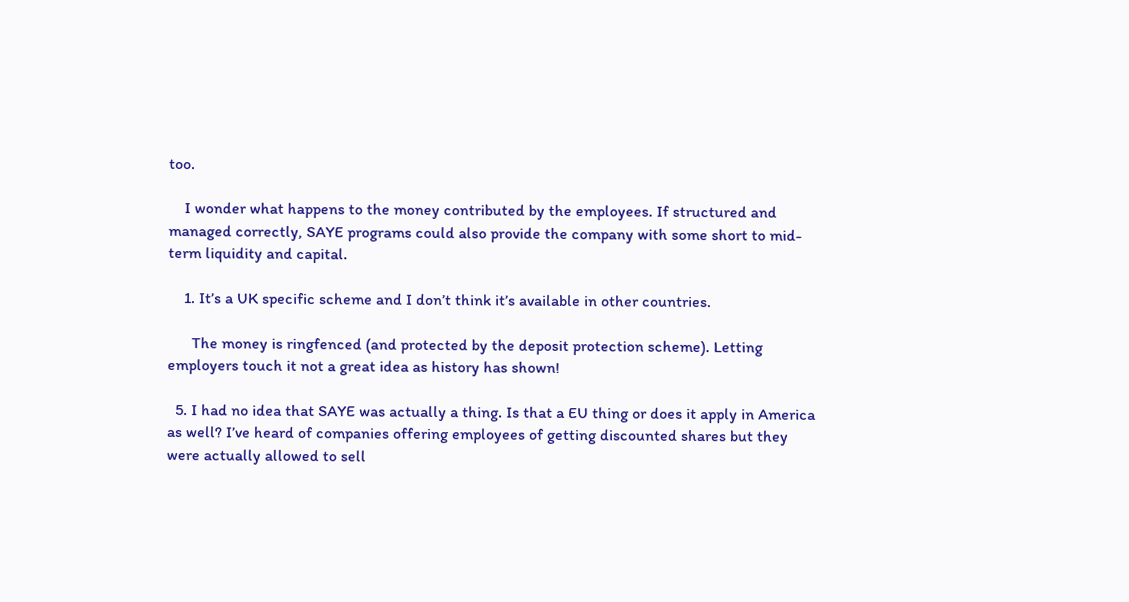too.

    I wonder what happens to the money contributed by the employees. If structured and managed correctly, SAYE programs could also provide the company with some short to mid-term liquidity and capital.

    1. It’s a UK specific scheme and I don’t think it’s available in other countries.

      The money is ringfenced (and protected by the deposit protection scheme). Letting employers touch it not a great idea as history has shown!

  5. I had no idea that SAYE was actually a thing. Is that a EU thing or does it apply in America as well? I’ve heard of companies offering employees of getting discounted shares but they were actually allowed to sell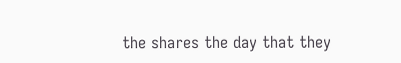the shares the day that they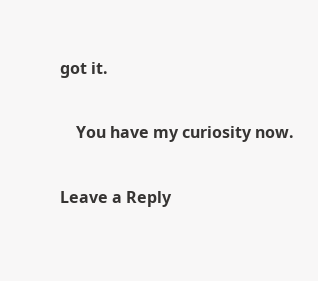got it.

    You have my curiosity now.

Leave a Reply